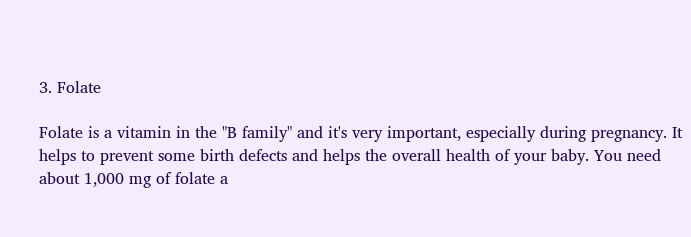3. Folate

Folate is a vitamin in the "B family" and it's very important, especially during pregnancy. It helps to prevent some birth defects and helps the overall health of your baby. You need about 1,000 mg of folate a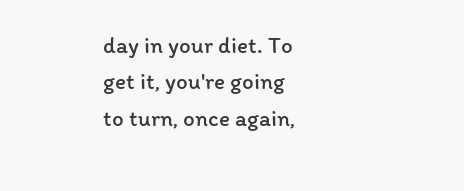day in your diet. To get it, you're going to turn, once again,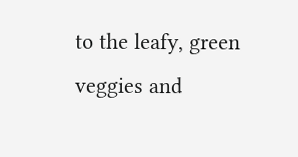to the leafy, green veggies and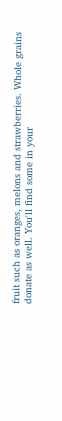fruit such as oranges, melons and strawberries. Whole grains donate as well. You'll find some in your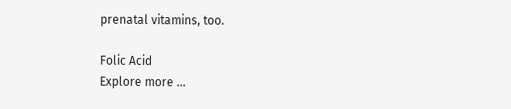prenatal vitamins, too.

Folic Acid
Explore more ...